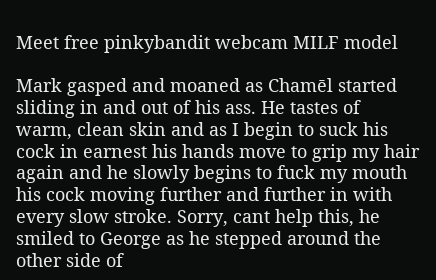Meet free pinkybandit webcam MILF model

Mark gasped and moaned as Chamēl started sliding in and out of his ass. He tastes of warm, clean skin and as I begin to suck his cock in earnest his hands move to grip my hair again and he slowly begins to fuck my mouth his cock moving further and further in with every slow stroke. Sorry, cant help this, he smiled to George as he stepped around the other side of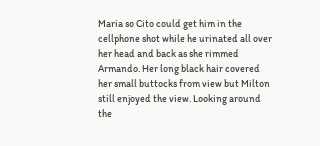Maria so Cito could get him in the cellphone shot while he urinated all over her head and back as she rimmed Armando. Her long black hair covered her small buttocks from view but Milton still enjoyed the view. Looking around the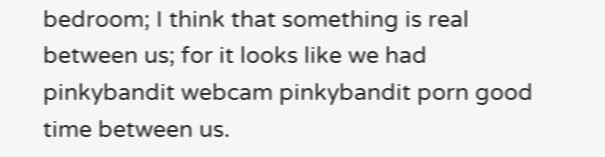bedroom; I think that something is real between us; for it looks like we had pinkybandit webcam pinkybandit porn good time between us.